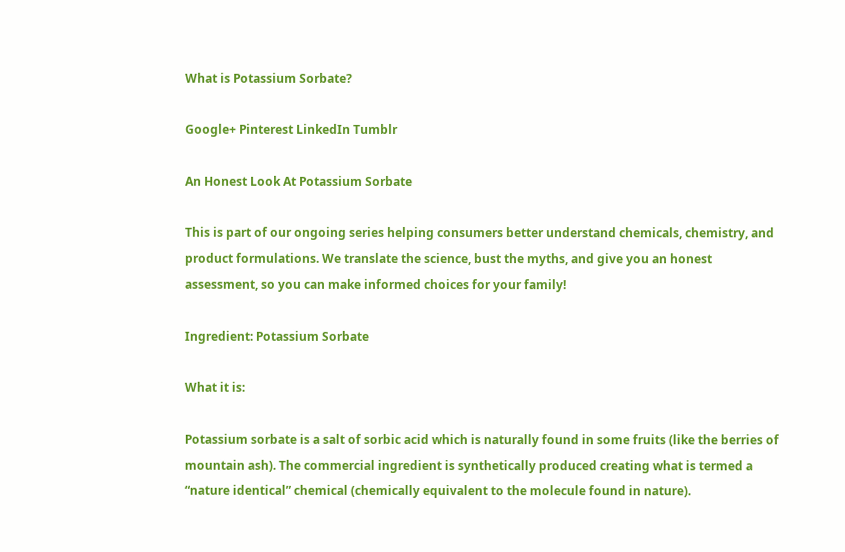What is Potassium Sorbate?

Google+ Pinterest LinkedIn Tumblr

An Honest Look At Potassium Sorbate

This is part of our ongoing series helping consumers better understand chemicals, chemistry, and product formulations. We translate the science, bust the myths, and give you an honest assessment, so you can make informed choices for your family!

Ingredient: Potassium Sorbate

What it is:

Potassium sorbate is a salt of sorbic acid which is naturally found in some fruits (like the berries of mountain ash). The commercial ingredient is synthetically produced creating what is termed a “nature identical” chemical (chemically equivalent to the molecule found in nature).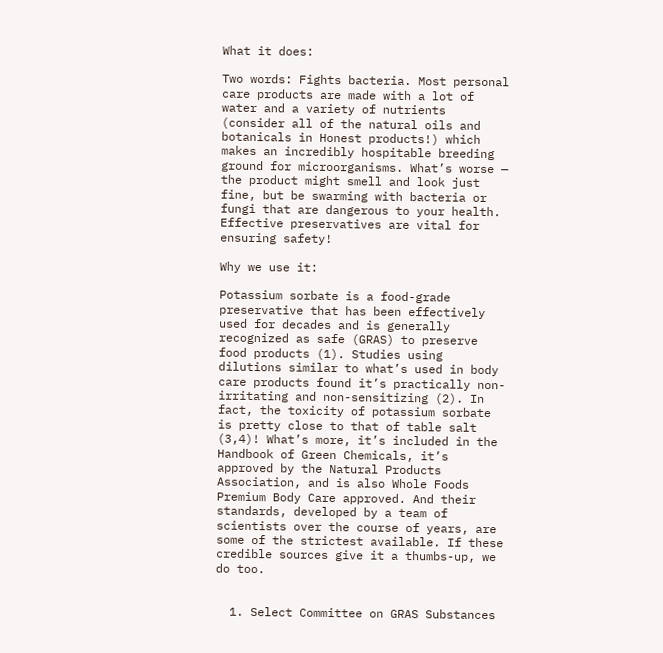What it does:

Two words: Fights bacteria. Most personal care products are made with a lot of water and a variety of nutrients (consider all of the natural oils and botanicals in Honest products!) which makes an incredibly hospitable breeding ground for microorganisms. What’s worse — the product might smell and look just fine, but be swarming with bacteria or fungi that are dangerous to your health. Effective preservatives are vital for ensuring safety!

Why we use it:

Potassium sorbate is a food-grade preservative that has been effectively used for decades and is generally recognized as safe (GRAS) to preserve food products (1). Studies using dilutions similar to what’s used in body care products found it’s practically non-irritating and non-sensitizing (2). In fact, the toxicity of potassium sorbate is pretty close to that of table salt (3,4)! What’s more, it’s included in the Handbook of Green Chemicals, it’s approved by the Natural Products Association, and is also Whole Foods Premium Body Care approved. And their standards, developed by a team of scientists over the course of years, are some of the strictest available. If these credible sources give it a thumbs-up, we do too.


  1. Select Committee on GRAS Substances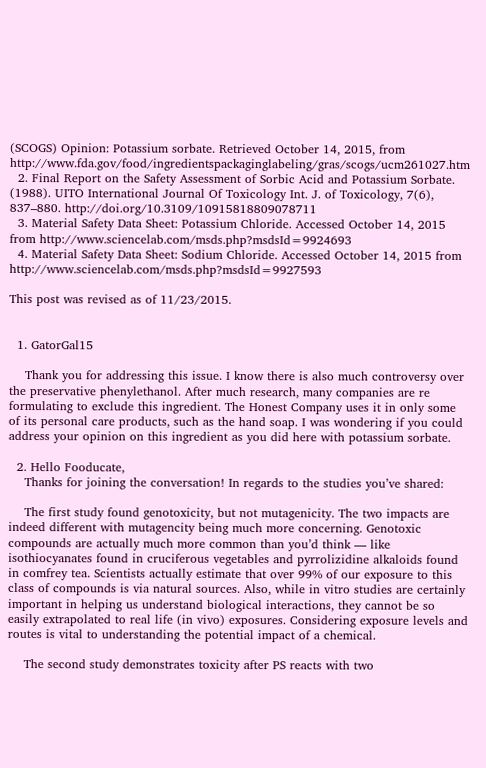(SCOGS) Opinion: Potassium sorbate. Retrieved October 14, 2015, from http://www.fda.gov/food/ingredientspackaginglabeling/gras/scogs/ucm261027.htm
  2. Final Report on the Safety Assessment of Sorbic Acid and Potassium Sorbate. (1988). UITO International Journal Of Toxicology Int. J. of Toxicology, 7(6), 837–880. http://doi.org/10.3109/10915818809078711
  3. Material Safety Data Sheet: Potassium Chloride. Accessed October 14, 2015 from http://www.sciencelab.com/msds.php?msdsId=9924693
  4. Material Safety Data Sheet: Sodium Chloride. Accessed October 14, 2015 from http://www.sciencelab.com/msds.php?msdsId=9927593

This post was revised as of 11/23/2015.


  1. GatorGal15

    Thank you for addressing this issue. I know there is also much controversy over the preservative phenylethanol. After much research, many companies are re formulating to exclude this ingredient. The Honest Company uses it in only some of its personal care products, such as the hand soap. I was wondering if you could address your opinion on this ingredient as you did here with potassium sorbate.

  2. Hello Fooducate,
    Thanks for joining the conversation! In regards to the studies you’ve shared:

    The first study found genotoxicity, but not mutagenicity. The two impacts are indeed different with mutagencity being much more concerning. Genotoxic compounds are actually much more common than you’d think — like isothiocyanates found in cruciferous vegetables and pyrrolizidine alkaloids found in comfrey tea. Scientists actually estimate that over 99% of our exposure to this class of compounds is via natural sources. Also, while in vitro studies are certainly important in helping us understand biological interactions, they cannot be so easily extrapolated to real life (in vivo) exposures. Considering exposure levels and routes is vital to understanding the potential impact of a chemical.

    The second study demonstrates toxicity after PS reacts with two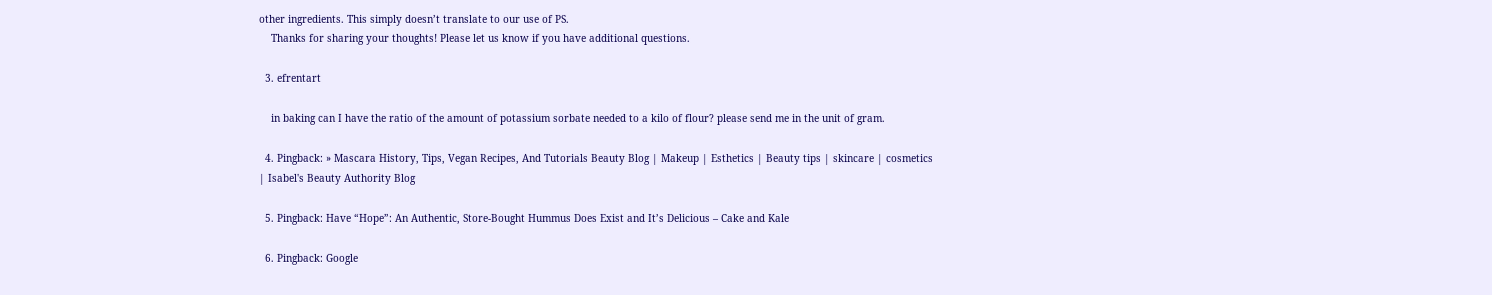other ingredients. This simply doesn’t translate to our use of PS.
    Thanks for sharing your thoughts! Please let us know if you have additional questions.

  3. efrentart

    in baking can I have the ratio of the amount of potassium sorbate needed to a kilo of flour? please send me in the unit of gram.

  4. Pingback: » Mascara History, Tips, Vegan Recipes, And Tutorials Beauty Blog | Makeup | Esthetics | Beauty tips | skincare | cosmetics | Isabel's Beauty Authority Blog

  5. Pingback: Have “Hope”: An Authentic, Store-Bought Hummus Does Exist and It’s Delicious – Cake and Kale

  6. Pingback: Google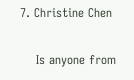7. Christine Chen

    Is anyone from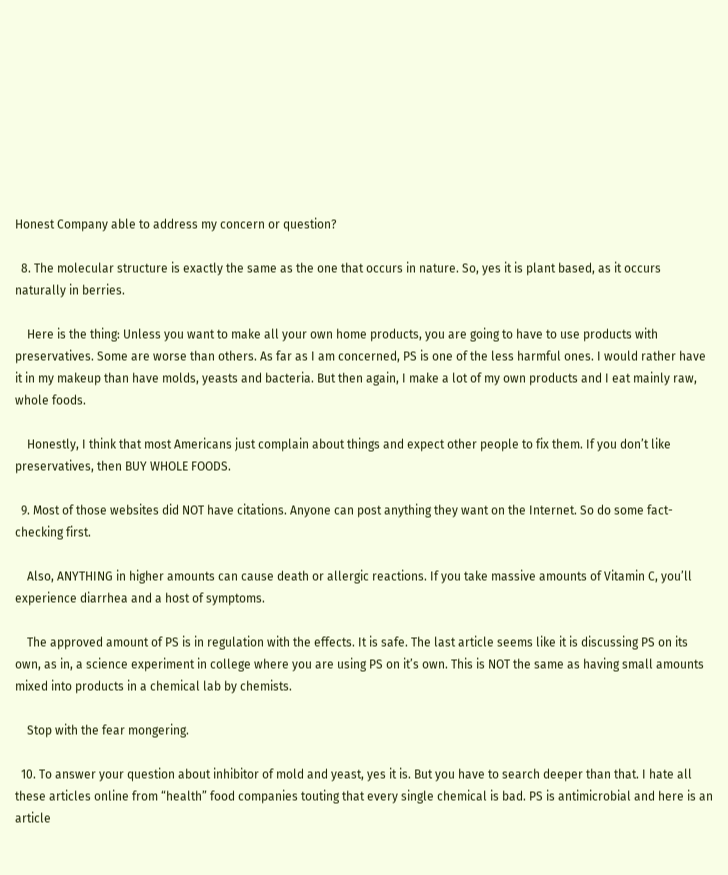Honest Company able to address my concern or question?

  8. The molecular structure is exactly the same as the one that occurs in nature. So, yes it is plant based, as it occurs naturally in berries.

    Here is the thing: Unless you want to make all your own home products, you are going to have to use products with preservatives. Some are worse than others. As far as I am concerned, PS is one of the less harmful ones. I would rather have it in my makeup than have molds, yeasts and bacteria. But then again, I make a lot of my own products and I eat mainly raw, whole foods.

    Honestly, I think that most Americans just complain about things and expect other people to fix them. If you don’t like preservatives, then BUY WHOLE FOODS.

  9. Most of those websites did NOT have citations. Anyone can post anything they want on the Internet. So do some fact-checking first.

    Also, ANYTHING in higher amounts can cause death or allergic reactions. If you take massive amounts of Vitamin C, you’ll experience diarrhea and a host of symptoms.

    The approved amount of PS is in regulation with the effects. It is safe. The last article seems like it is discussing PS on its own, as in, a science experiment in college where you are using PS on it’s own. This is NOT the same as having small amounts mixed into products in a chemical lab by chemists.

    Stop with the fear mongering.

  10. To answer your question about inhibitor of mold and yeast, yes it is. But you have to search deeper than that. I hate all these articles online from “health” food companies touting that every single chemical is bad. PS is antimicrobial and here is an article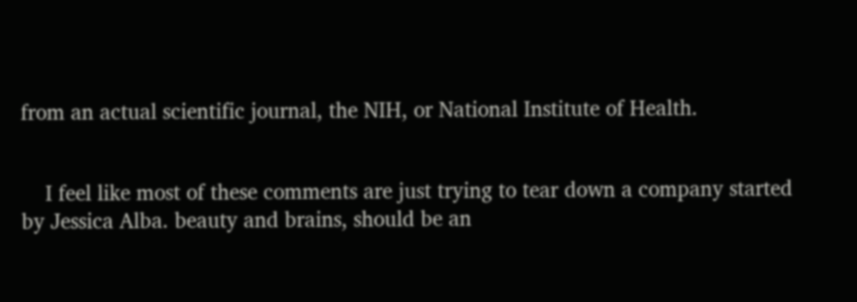from an actual scientific journal, the NIH, or National Institute of Health.


    I feel like most of these comments are just trying to tear down a company started by Jessica Alba. beauty and brains, should be an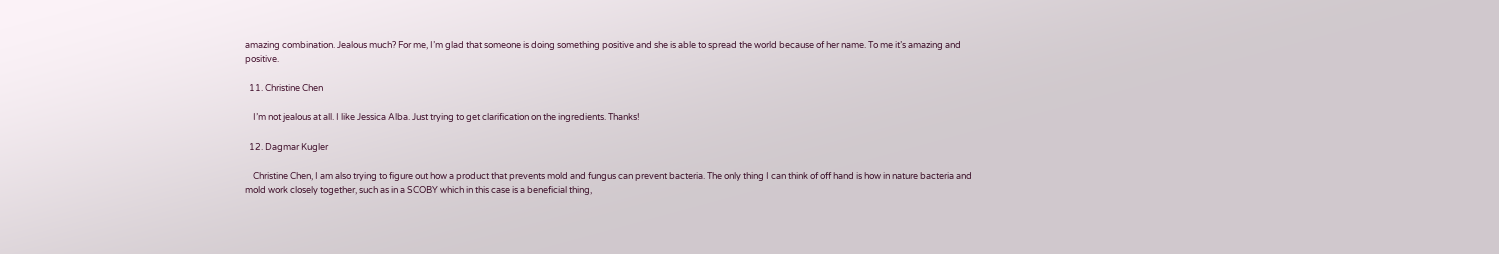amazing combination. Jealous much? For me, I’m glad that someone is doing something positive and she is able to spread the world because of her name. To me it’s amazing and positive.

  11. Christine Chen

    I’m not jealous at all. I like Jessica Alba. Just trying to get clarification on the ingredients. Thanks!

  12. Dagmar Kugler

    Christine Chen, I am also trying to figure out how a product that prevents mold and fungus can prevent bacteria. The only thing I can think of off hand is how in nature bacteria and mold work closely together, such as in a SCOBY which in this case is a beneficial thing,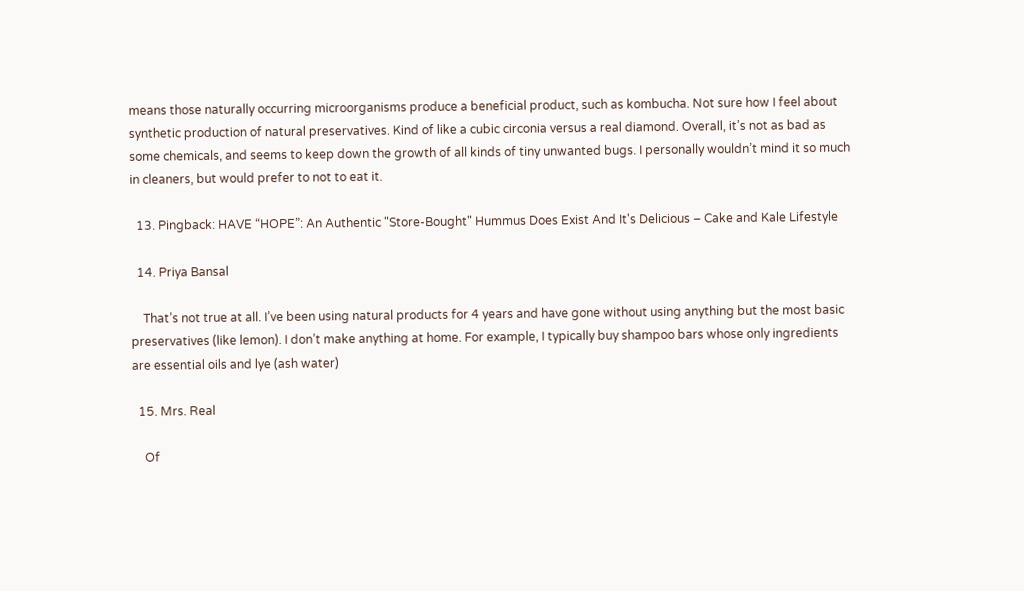means those naturally occurring microorganisms produce a beneficial product, such as kombucha. Not sure how I feel about synthetic production of natural preservatives. Kind of like a cubic circonia versus a real diamond. Overall, it’s not as bad as some chemicals, and seems to keep down the growth of all kinds of tiny unwanted bugs. I personally wouldn’t mind it so much in cleaners, but would prefer to not to eat it.

  13. Pingback: HAVE “HOPE”: An Authentic "Store-Bought" Hummus Does Exist And It's Delicious – Cake and Kale Lifestyle

  14. Priya Bansal

    That’s not true at all. I’ve been using natural products for 4 years and have gone without using anything but the most basic preservatives (like lemon). I don’t make anything at home. For example, I typically buy shampoo bars whose only ingredients are essential oils and lye (ash water)

  15. Mrs. Real

    Of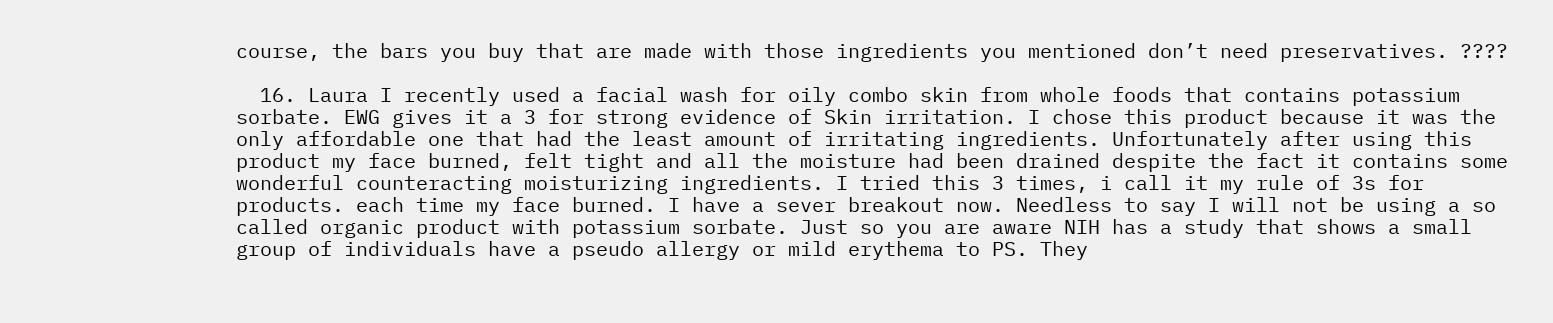course, the bars you buy that are made with those ingredients you mentioned don’t need preservatives. ????

  16. Laura I recently used a facial wash for oily combo skin from whole foods that contains potassium sorbate. EWG gives it a 3 for strong evidence of Skin irritation. I chose this product because it was the only affordable one that had the least amount of irritating ingredients. Unfortunately after using this product my face burned, felt tight and all the moisture had been drained despite the fact it contains some wonderful counteracting moisturizing ingredients. I tried this 3 times, i call it my rule of 3s for products. each time my face burned. I have a sever breakout now. Needless to say I will not be using a so called organic product with potassium sorbate. Just so you are aware NIH has a study that shows a small group of individuals have a pseudo allergy or mild erythema to PS. They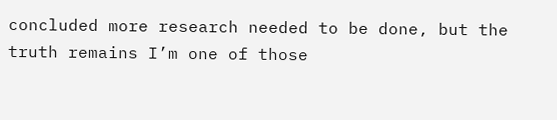concluded more research needed to be done, but the truth remains I’m one of those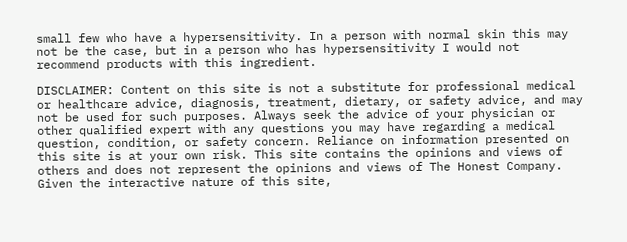small few who have a hypersensitivity. In a person with normal skin this may not be the case, but in a person who has hypersensitivity I would not recommend products with this ingredient.

DISCLAIMER: Content on this site is not a substitute for professional medical or healthcare advice, diagnosis, treatment, dietary, or safety advice, and may not be used for such purposes. Always seek the advice of your physician or other qualified expert with any questions you may have regarding a medical question, condition, or safety concern. Reliance on information presented on this site is at your own risk. This site contains the opinions and views of others and does not represent the opinions and views of The Honest Company. Given the interactive nature of this site,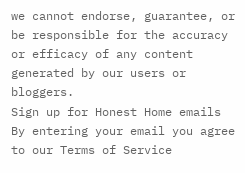we cannot endorse, guarantee, or be responsible for the accuracy or efficacy of any content generated by our users or bloggers.
Sign up for Honest Home emails
By entering your email you agree to our Terms of Service